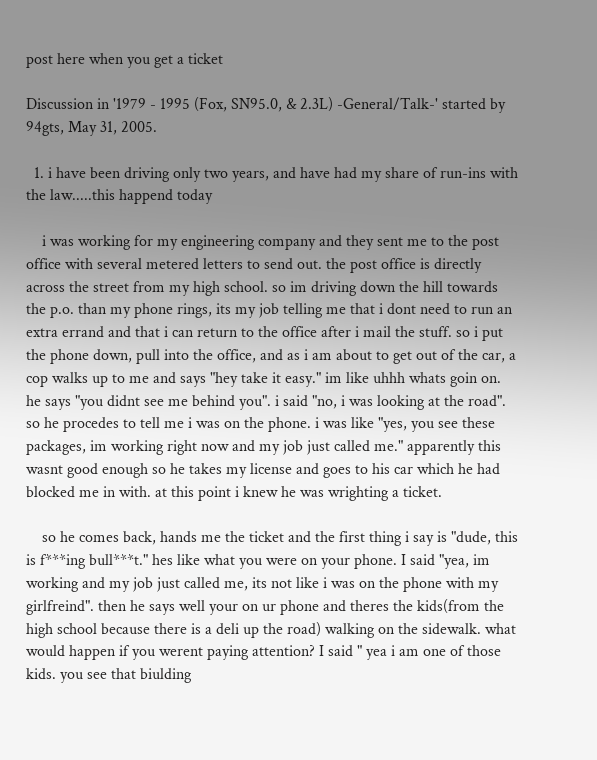post here when you get a ticket

Discussion in '1979 - 1995 (Fox, SN95.0, & 2.3L) -General/Talk-' started by 94gts, May 31, 2005.

  1. i have been driving only two years, and have had my share of run-ins with the law.....this happend today

    i was working for my engineering company and they sent me to the post office with several metered letters to send out. the post office is directly across the street from my high school. so im driving down the hill towards the p.o. than my phone rings, its my job telling me that i dont need to run an extra errand and that i can return to the office after i mail the stuff. so i put the phone down, pull into the office, and as i am about to get out of the car, a cop walks up to me and says "hey take it easy." im like uhhh whats goin on. he says "you didnt see me behind you". i said "no, i was looking at the road". so he procedes to tell me i was on the phone. i was like "yes, you see these packages, im working right now and my job just called me." apparently this wasnt good enough so he takes my license and goes to his car which he had blocked me in with. at this point i knew he was wrighting a ticket.

    so he comes back, hands me the ticket and the first thing i say is "dude, this is f***ing bull***t." hes like what you were on your phone. I said "yea, im working and my job just called me, its not like i was on the phone with my girlfreind". then he says well your on ur phone and theres the kids(from the high school because there is a deli up the road) walking on the sidewalk. what would happen if you werent paying attention? I said " yea i am one of those kids. you see that biulding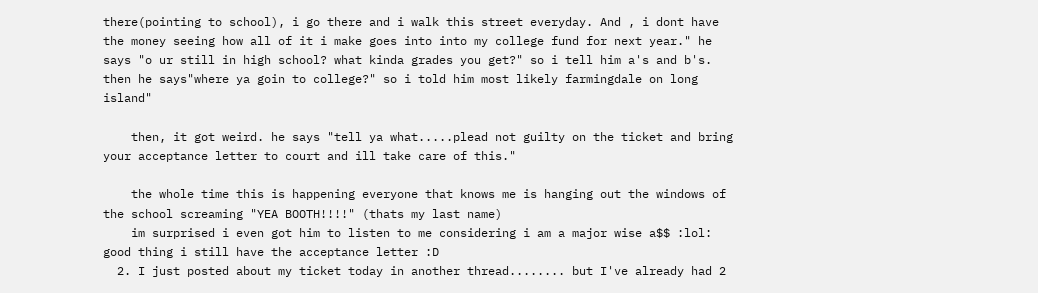there(pointing to school), i go there and i walk this street everyday. And , i dont have the money seeing how all of it i make goes into into my college fund for next year." he says "o ur still in high school? what kinda grades you get?" so i tell him a's and b's. then he says"where ya goin to college?" so i told him most likely farmingdale on long island"

    then, it got weird. he says "tell ya what.....plead not guilty on the ticket and bring your acceptance letter to court and ill take care of this."

    the whole time this is happening everyone that knows me is hanging out the windows of the school screaming "YEA BOOTH!!!!" (thats my last name)
    im surprised i even got him to listen to me considering i am a major wise a$$ :lol: good thing i still have the acceptance letter :D
  2. I just posted about my ticket today in another thread........ but I've already had 2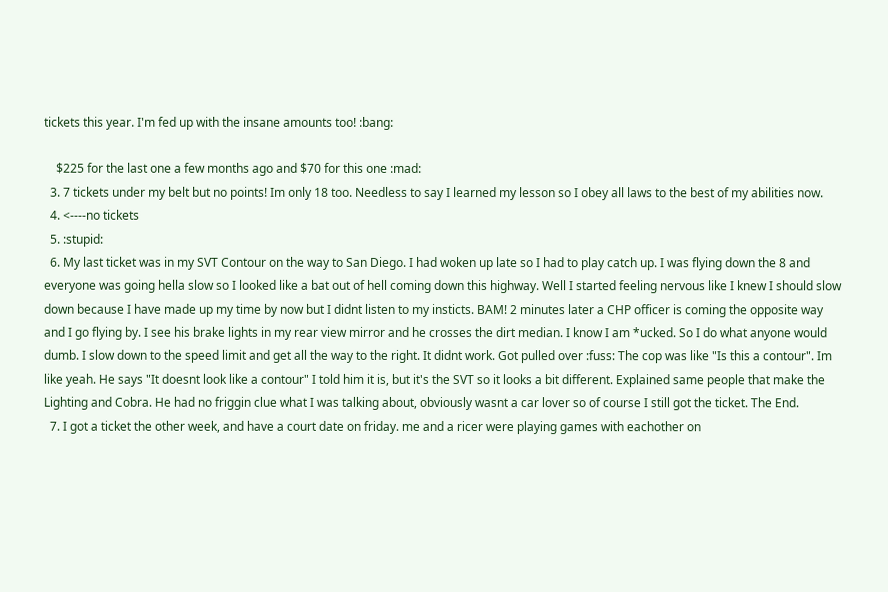tickets this year. I'm fed up with the insane amounts too! :bang:

    $225 for the last one a few months ago and $70 for this one :mad:
  3. 7 tickets under my belt but no points! Im only 18 too. Needless to say I learned my lesson so I obey all laws to the best of my abilities now.
  4. <----no tickets
  5. :stupid:
  6. My last ticket was in my SVT Contour on the way to San Diego. I had woken up late so I had to play catch up. I was flying down the 8 and everyone was going hella slow so I looked like a bat out of hell coming down this highway. Well I started feeling nervous like I knew I should slow down because I have made up my time by now but I didnt listen to my insticts. BAM! 2 minutes later a CHP officer is coming the opposite way and I go flying by. I see his brake lights in my rear view mirror and he crosses the dirt median. I know I am *ucked. So I do what anyone would dumb. I slow down to the speed limit and get all the way to the right. It didnt work. Got pulled over :fuss: The cop was like "Is this a contour". Im like yeah. He says "It doesnt look like a contour" I told him it is, but it's the SVT so it looks a bit different. Explained same people that make the Lighting and Cobra. He had no friggin clue what I was talking about, obviously wasnt a car lover so of course I still got the ticket. The End.
  7. I got a ticket the other week, and have a court date on friday. me and a ricer were playing games with eachother on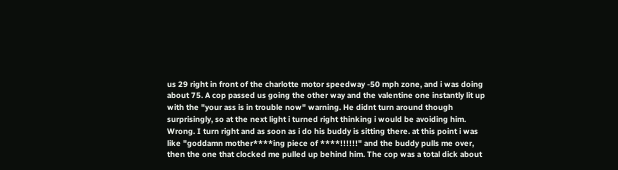us 29 right in front of the charlotte motor speedway -50 mph zone, and i was doing about 75. A cop passed us going the other way and the valentine one instantly lit up with the "your ass is in trouble now" warning. He didnt turn around though surprisingly, so at the next light i turned right thinking i would be avoiding him. Wrong. I turn right and as soon as i do his buddy is sitting there. at this point i was like "goddamn mother****ing piece of ****!!!!!!" and the buddy pulls me over, then the one that clocked me pulled up behind him. The cop was a total dick about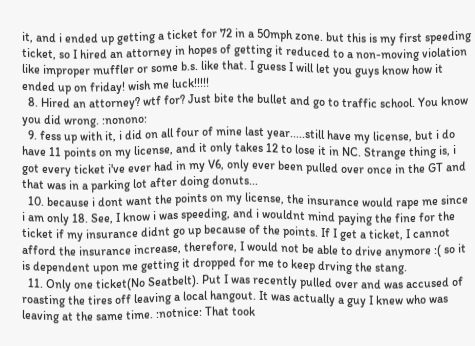it, and i ended up getting a ticket for 72 in a 50mph zone. but this is my first speeding ticket, so I hired an attorney in hopes of getting it reduced to a non-moving violation like improper muffler or some b.s. like that. I guess I will let you guys know how it ended up on friday! wish me luck!!!!!
  8. Hired an attorney? wtf for? Just bite the bullet and go to traffic school. You know you did wrong. :nonono:
  9. fess up with it, i did on all four of mine last year.....still have my license, but i do have 11 points on my license, and it only takes 12 to lose it in NC. Strange thing is, i got every ticket i've ever had in my V6, only ever been pulled over once in the GT and that was in a parking lot after doing donuts...
  10. because i dont want the points on my license, the insurance would rape me since i am only 18. See, I know i was speeding, and i wouldnt mind paying the fine for the ticket if my insurance didnt go up because of the points. If I get a ticket, I cannot afford the insurance increase, therefore, I would not be able to drive anymore :( so it is dependent upon me getting it dropped for me to keep drving the stang.
  11. Only one ticket(No Seatbelt). Put I was recently pulled over and was accused of roasting the tires off leaving a local hangout. It was actually a guy I knew who was leaving at the same time. :notnice: That took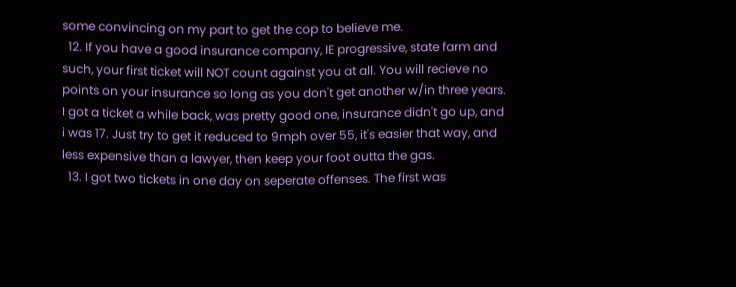some convincing on my part to get the cop to believe me.
  12. If you have a good insurance company, IE progressive, state farm and such, your first ticket will NOT count against you at all. You will recieve no points on your insurance so long as you don't get another w/in three years. I got a ticket a while back, was pretty good one, insurance didn't go up, and i was 17. Just try to get it reduced to 9mph over 55, it's easier that way, and less expensive than a lawyer, then keep your foot outta the gas.
  13. I got two tickets in one day on seperate offenses. The first was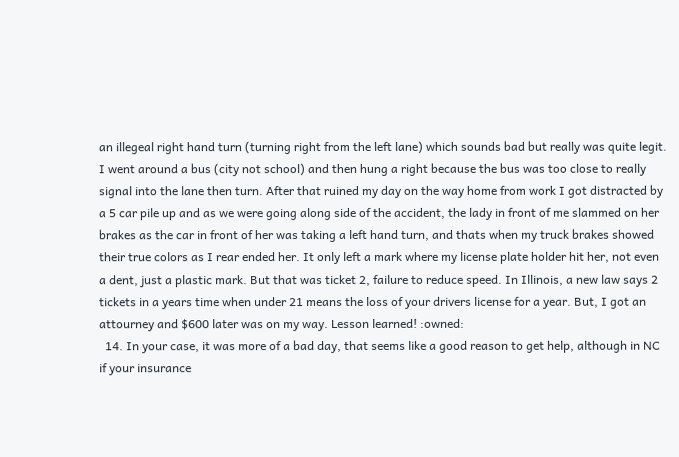an illegeal right hand turn (turning right from the left lane) which sounds bad but really was quite legit. I went around a bus (city not school) and then hung a right because the bus was too close to really signal into the lane then turn. After that ruined my day on the way home from work I got distracted by a 5 car pile up and as we were going along side of the accident, the lady in front of me slammed on her brakes as the car in front of her was taking a left hand turn, and thats when my truck brakes showed their true colors as I rear ended her. It only left a mark where my license plate holder hit her, not even a dent, just a plastic mark. But that was ticket 2, failure to reduce speed. In Illinois, a new law says 2 tickets in a years time when under 21 means the loss of your drivers license for a year. But, I got an attourney and $600 later was on my way. Lesson learned! :owned:
  14. In your case, it was more of a bad day, that seems like a good reason to get help, although in NC if your insurance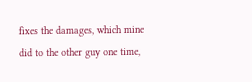fixes the damages, which mine did to the other guy one time,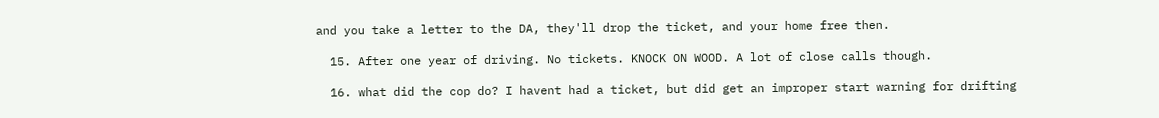and you take a letter to the DA, they'll drop the ticket, and your home free then.

  15. After one year of driving. No tickets. KNOCK ON WOOD. A lot of close calls though.

  16. what did the cop do? I havent had a ticket, but did get an improper start warning for drifting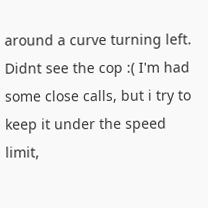around a curve turning left. Didnt see the cop :( I'm had some close calls, but i try to keep it under the speed limit,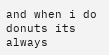and when i do donuts its always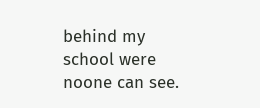behind my school were noone can see.